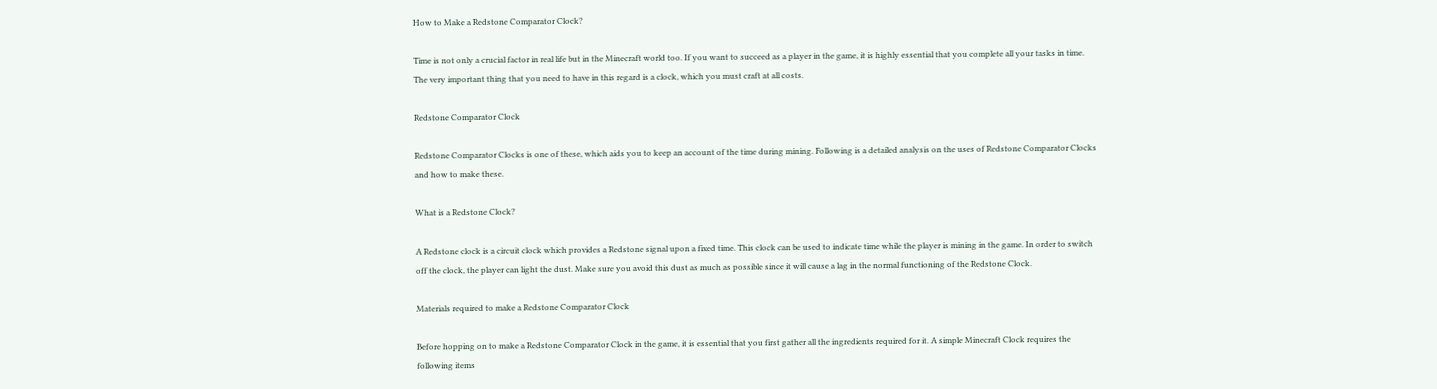How to Make a Redstone Comparator Clock?

Time is not only a crucial factor in real life but in the Minecraft world too. If you want to succeed as a player in the game, it is highly essential that you complete all your tasks in time. The very important thing that you need to have in this regard is a clock, which you must craft at all costs.

Redstone Comparator Clock

Redstone Comparator Clocks is one of these, which aids you to keep an account of the time during mining. Following is a detailed analysis on the uses of Redstone Comparator Clocks and how to make these.

What is a Redstone Clock?

A Redstone clock is a circuit clock which provides a Redstone signal upon a fixed time. This clock can be used to indicate time while the player is mining in the game. In order to switch off the clock, the player can light the dust. Make sure you avoid this dust as much as possible since it will cause a lag in the normal functioning of the Redstone Clock.

Materials required to make a Redstone Comparator Clock

Before hopping on to make a Redstone Comparator Clock in the game, it is essential that you first gather all the ingredients required for it. A simple Minecraft Clock requires the following items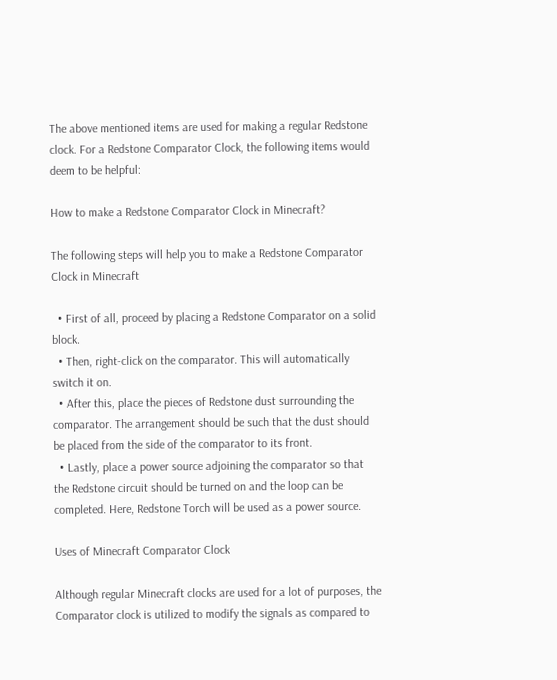The above mentioned items are used for making a regular Redstone clock. For a Redstone Comparator Clock, the following items would deem to be helpful:

How to make a Redstone Comparator Clock in Minecraft?

The following steps will help you to make a Redstone Comparator Clock in Minecraft

  • First of all, proceed by placing a Redstone Comparator on a solid block.
  • Then, right-click on the comparator. This will automatically switch it on.
  • After this, place the pieces of Redstone dust surrounding the comparator. The arrangement should be such that the dust should be placed from the side of the comparator to its front.
  • Lastly, place a power source adjoining the comparator so that the Redstone circuit should be turned on and the loop can be completed. Here, Redstone Torch will be used as a power source.

Uses of Minecraft Comparator Clock

Although regular Minecraft clocks are used for a lot of purposes, the Comparator clock is utilized to modify the signals as compared to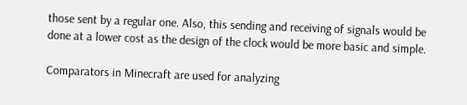those sent by a regular one. Also, this sending and receiving of signals would be done at a lower cost as the design of the clock would be more basic and simple.

Comparators in Minecraft are used for analyzing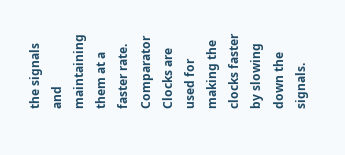the signals and maintaining them at a faster rate. Comparator Clocks are used for making the clocks faster by slowing down the signals.